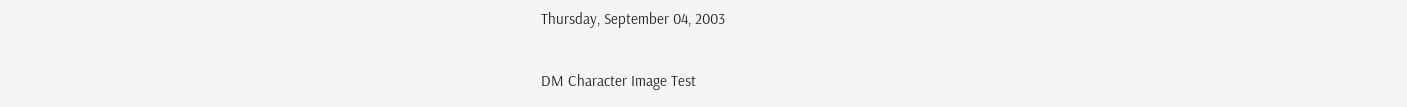Thursday, September 04, 2003

DM Character Image Test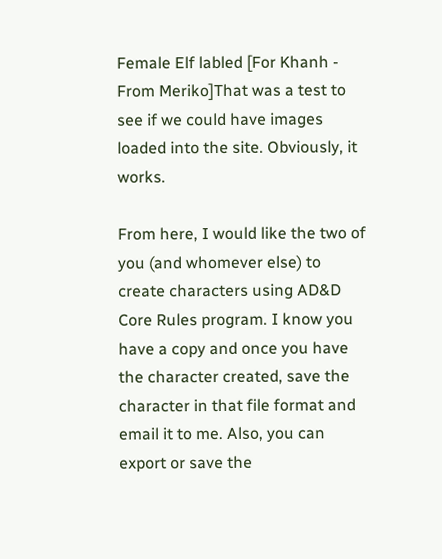Female Elf labled [For Khanh - From Meriko]That was a test to see if we could have images loaded into the site. Obviously, it works.

From here, I would like the two of you (and whomever else) to create characters using AD&D Core Rules program. I know you have a copy and once you have the character created, save the character in that file format and email it to me. Also, you can export or save the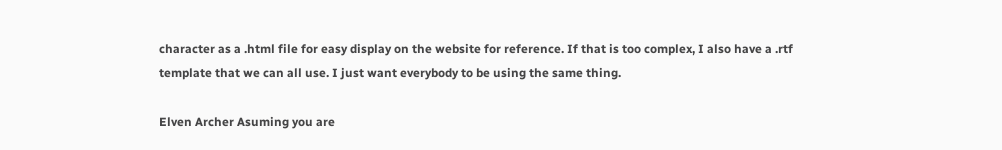character as a .html file for easy display on the website for reference. If that is too complex, I also have a .rtf template that we can all use. I just want everybody to be using the same thing.

Elven Archer Asuming you are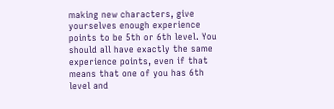making new characters, give yourselves enough experience points to be 5th or 6th level. You should all have exactly the same experience points, even if that means that one of you has 6th level and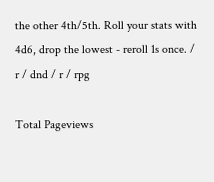the other 4th/5th. Roll your stats with 4d6, drop the lowest - reroll 1s once. / r / dnd / r / rpg

Total Pageviews